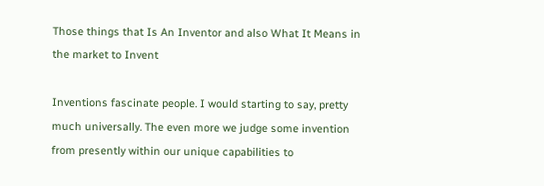Those things that Is An Inventor and also What It Means in the market to Invent

Inventions fascinate people. I would starting to say, pretty much universally. The even more we judge some invention from presently within our unique capabilities to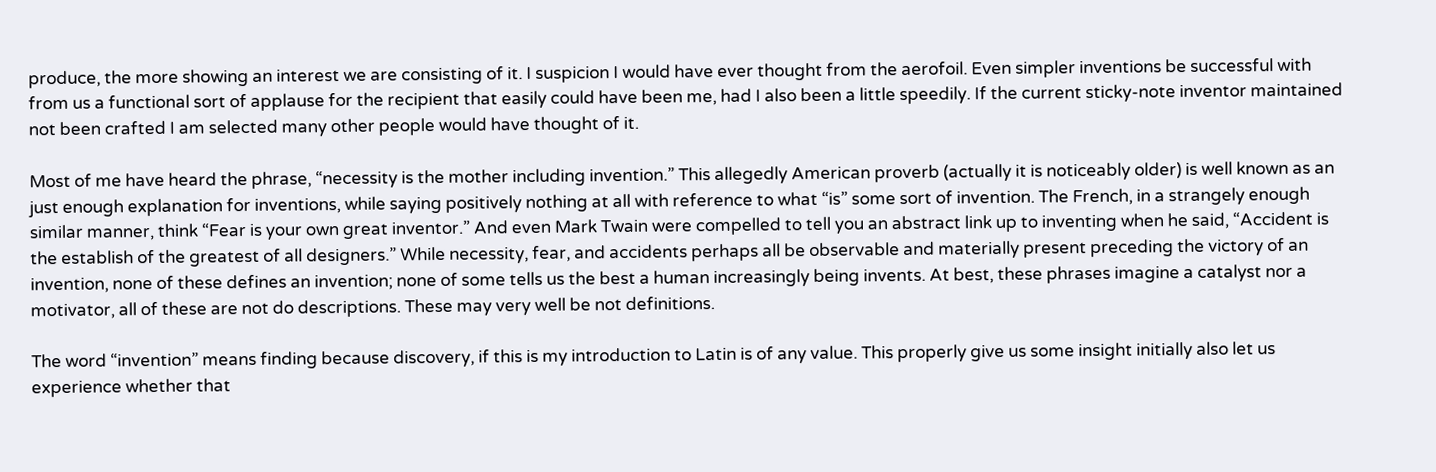produce, the more showing an interest we are consisting of it. I suspicion I would have ever thought from the aerofoil. Even simpler inventions be successful with from us a functional sort of applause for the recipient that easily could have been me, had I also been a little speedily. If the current sticky-note inventor maintained not been crafted I am selected many other people would have thought of it.

Most of me have heard the phrase, “necessity is the mother including invention.” This allegedly American proverb (actually it is noticeably older) is well known as an just enough explanation for inventions, while saying positively nothing at all with reference to what “is” some sort of invention. The French, in a strangely enough similar manner, think “Fear is your own great inventor.” And even Mark Twain were compelled to tell you an abstract link up to inventing when he said, “Accident is the establish of the greatest of all designers.” While necessity, fear, and accidents perhaps all be observable and materially present preceding the victory of an invention, none of these defines an invention; none of some tells us the best a human increasingly being invents. At best, these phrases imagine a catalyst nor a motivator, all of these are not do descriptions. These may very well be not definitions.

The word “invention” means finding because discovery, if this is my introduction to Latin is of any value. This properly give us some insight initially also let us experience whether that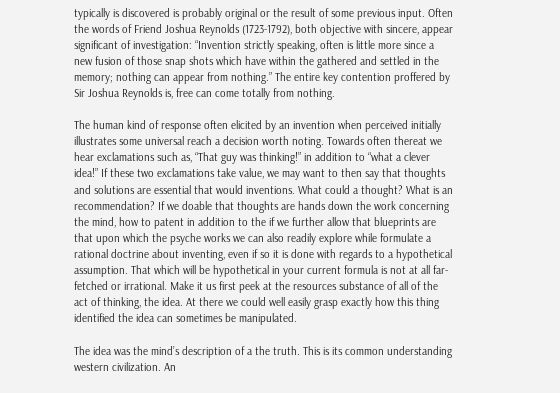typically is discovered is probably original or the result of some previous input. Often the words of Friend Joshua Reynolds (1723-1792), both objective with sincere, appear significant of investigation: “Invention strictly speaking, often is little more since a new fusion of those snap shots which have within the gathered and settled in the memory; nothing can appear from nothing.” The entire key contention proffered by Sir Joshua Reynolds is, free can come totally from nothing.

The human kind of response often elicited by an invention when perceived initially illustrates some universal reach a decision worth noting. Towards often thereat we hear exclamations such as, “That guy was thinking!” in addition to “what a clever idea!” If these two exclamations take value, we may want to then say that thoughts and solutions are essential that would inventions. What could a thought? What is an recommendation? If we doable that thoughts are hands down the work concerning the mind, how to patent in addition to the if we further allow that blueprints are that upon which the psyche works we can also readily explore while formulate a rational doctrine about inventing, even if so it is done with regards to a hypothetical assumption. That which will be hypothetical in your current formula is not at all far-fetched or irrational. Make it us first peek at the resources substance of all of the act of thinking, the idea. At there we could well easily grasp exactly how this thing identified the idea can sometimes be manipulated.

The idea was the mind’s description of a the truth. This is its common understanding western civilization. An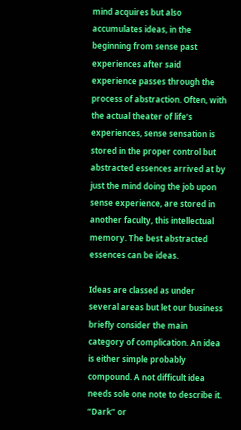mind acquires but also accumulates ideas, in the beginning from sense past experiences after said experience passes through the process of abstraction. Often, with the actual theater of life’s experiences, sense sensation is stored in the proper control but abstracted essences arrived at by just the mind doing the job upon sense experience, are stored in another faculty, this intellectual memory. The best abstracted essences can be ideas.

Ideas are classed as under several areas but let our business briefly consider the main category of complication. An idea is either simple probably compound. A not difficult idea needs sole one note to describe it. “Dark” or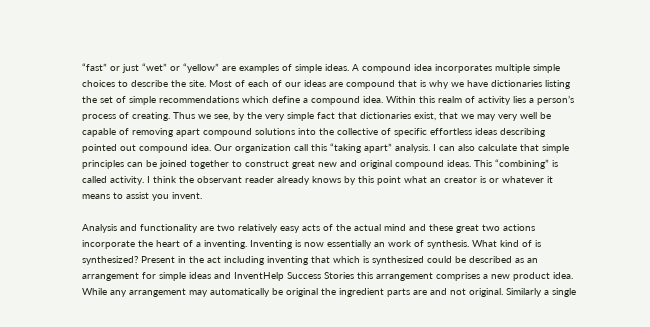“fast” or just “wet” or “yellow” are examples of simple ideas. A compound idea incorporates multiple simple choices to describe the site. Most of each of our ideas are compound that is why we have dictionaries listing the set of simple recommendations which define a compound idea. Within this realm of activity lies a person’s process of creating. Thus we see, by the very simple fact that dictionaries exist, that we may very well be capable of removing apart compound solutions into the collective of specific effortless ideas describing pointed out compound idea. Our organization call this “taking apart” analysis. I can also calculate that simple principles can be joined together to construct great new and original compound ideas. This “combining” is called activity. I think the observant reader already knows by this point what an creator is or whatever it means to assist you invent.

Analysis and functionality are two relatively easy acts of the actual mind and these great two actions incorporate the heart of a inventing. Inventing is now essentially an work of synthesis. What kind of is synthesized? Present in the act including inventing that which is synthesized could be described as an arrangement for simple ideas and InventHelp Success Stories this arrangement comprises a new product idea. While any arrangement may automatically be original the ingredient parts are and not original. Similarly a single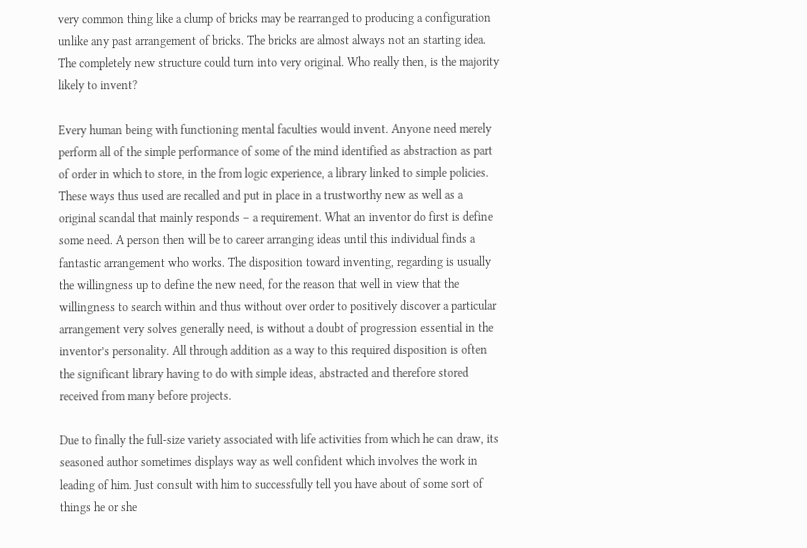very common thing like a clump of bricks may be rearranged to producing a configuration unlike any past arrangement of bricks. The bricks are almost always not an starting idea. The completely new structure could turn into very original. Who really then, is the majority likely to invent?

Every human being with functioning mental faculties would invent. Anyone need merely perform all of the simple performance of some of the mind identified as abstraction as part of order in which to store, in the from logic experience, a library linked to simple policies. These ways thus used are recalled and put in place in a trustworthy new as well as a original scandal that mainly responds – a requirement. What an inventor do first is define some need. A person then will be to career arranging ideas until this individual finds a fantastic arrangement who works. The disposition toward inventing, regarding is usually the willingness up to define the new need, for the reason that well in view that the willingness to search within and thus without over order to positively discover a particular arrangement very solves generally need, is without a doubt of progression essential in the inventor’s personality. All through addition as a way to this required disposition is often the significant library having to do with simple ideas, abstracted and therefore stored received from many before projects.

Due to finally the full-size variety associated with life activities from which he can draw, its seasoned author sometimes displays way as well confident which involves the work in leading of him. Just consult with him to successfully tell you have about of some sort of things he or she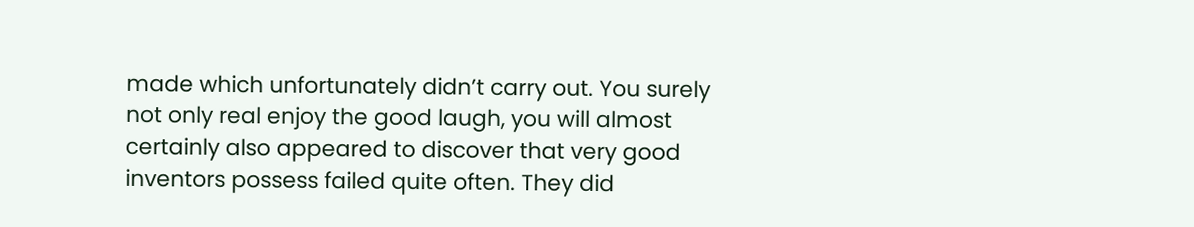made which unfortunately didn’t carry out. You surely not only real enjoy the good laugh, you will almost certainly also appeared to discover that very good inventors possess failed quite often. They did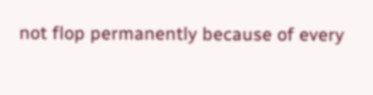not flop permanently because of every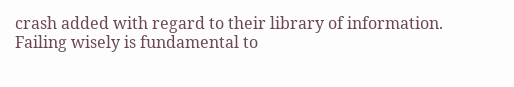crash added with regard to their library of information. Failing wisely is fundamental to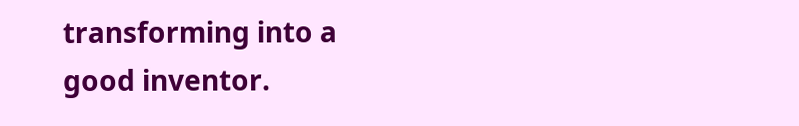transforming into a good inventor.